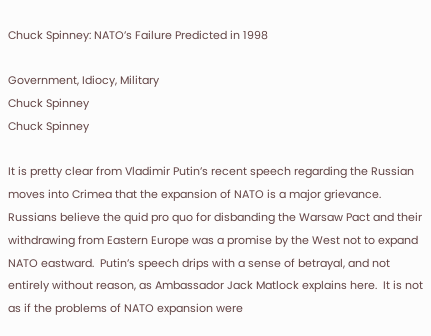Chuck Spinney: NATO’s Failure Predicted in 1998

Government, Idiocy, Military
Chuck Spinney
Chuck Spinney

It is pretty clear from Vladimir Putin’s recent speech regarding the Russian moves into Crimea that the expansion of NATO is a major grievance.  Russians believe the quid pro quo for disbanding the Warsaw Pact and their withdrawing from Eastern Europe was a promise by the West not to expand NATO eastward.  Putin’s speech drips with a sense of betrayal, and not entirely without reason, as Ambassador Jack Matlock explains here.  It is not as if the problems of NATO expansion were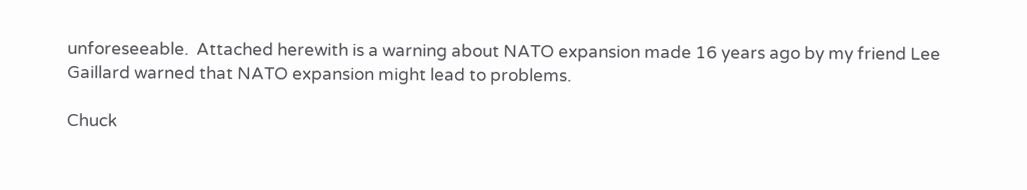unforeseeable.  Attached herewith is a warning about NATO expansion made 16 years ago by my friend Lee Gaillard warned that NATO expansion might lead to problems.

Chuck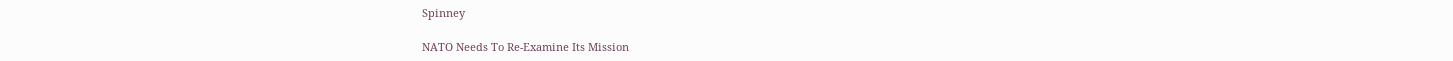Spinney

NATO Needs To Re-Examine Its Mission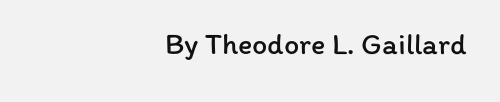By Theodore L. Gaillard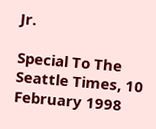Jr.

Special To The Seattle Times, 10 February 1998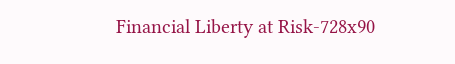Financial Liberty at Risk-728x90